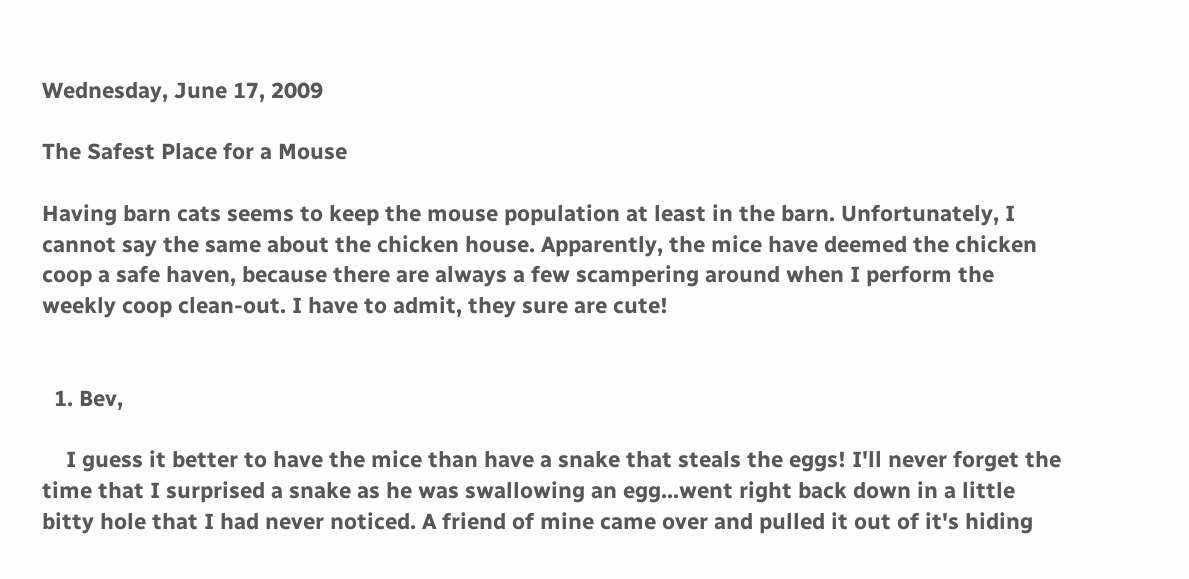Wednesday, June 17, 2009

The Safest Place for a Mouse

Having barn cats seems to keep the mouse population at least in the barn. Unfortunately, I cannot say the same about the chicken house. Apparently, the mice have deemed the chicken coop a safe haven, because there are always a few scampering around when I perform the weekly coop clean-out. I have to admit, they sure are cute!


  1. Bev,

    I guess it better to have the mice than have a snake that steals the eggs! I'll never forget the time that I surprised a snake as he was swallowing an egg...went right back down in a little bitty hole that I had never noticed. A friend of mine came over and pulled it out of it's hiding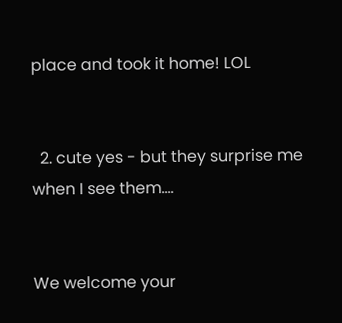place and took it home! LOL


  2. cute yes - but they surprise me when I see them....


We welcome your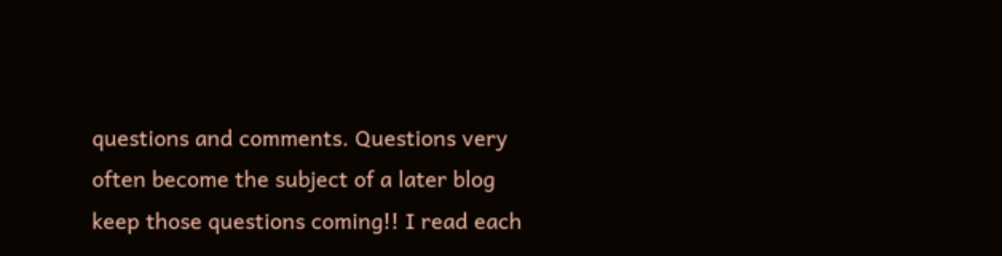questions and comments. Questions very often become the subject of a later blog keep those questions coming!! I read each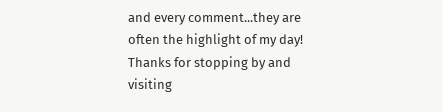and every comment...they are often the highlight of my day! Thanks for stopping by and visiting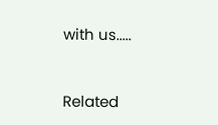with us.....


Related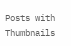Posts with Thumbnails